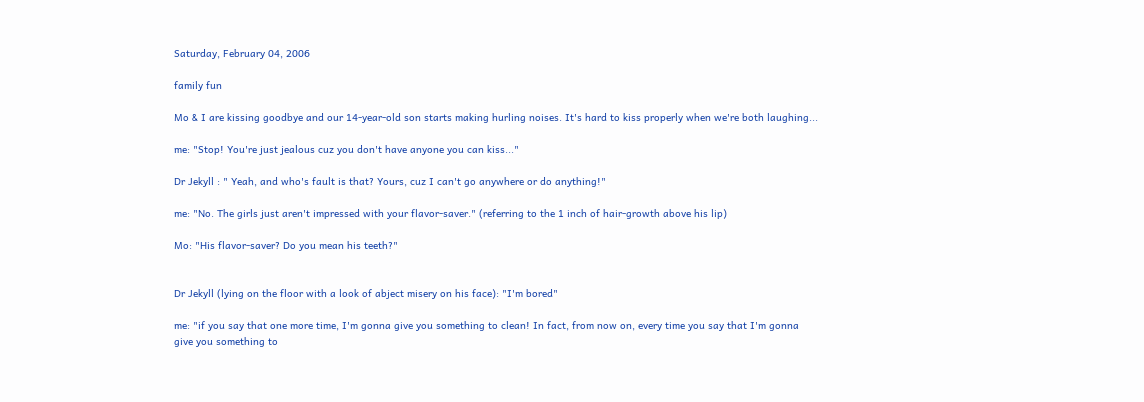Saturday, February 04, 2006

family fun

Mo & I are kissing goodbye and our 14-year-old son starts making hurling noises. It's hard to kiss properly when we're both laughing...

me: "Stop! You're just jealous cuz you don't have anyone you can kiss..."

Dr Jekyll : " Yeah, and who's fault is that? Yours, cuz I can't go anywhere or do anything!"

me: "No. The girls just aren't impressed with your flavor-saver." (referring to the 1 inch of hair-growth above his lip)

Mo: "His flavor-saver? Do you mean his teeth?"


Dr Jekyll (lying on the floor with a look of abject misery on his face): "I'm bored"

me: "if you say that one more time, I'm gonna give you something to clean! In fact, from now on, every time you say that I'm gonna give you something to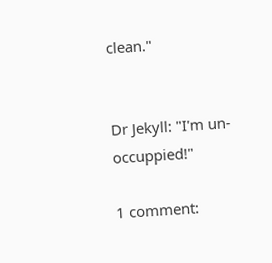clean."


Dr Jekyll: "I'm un-occuppied!"

1 comment: